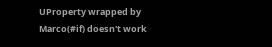UProperty wrapped by Marco(#if) doesn't work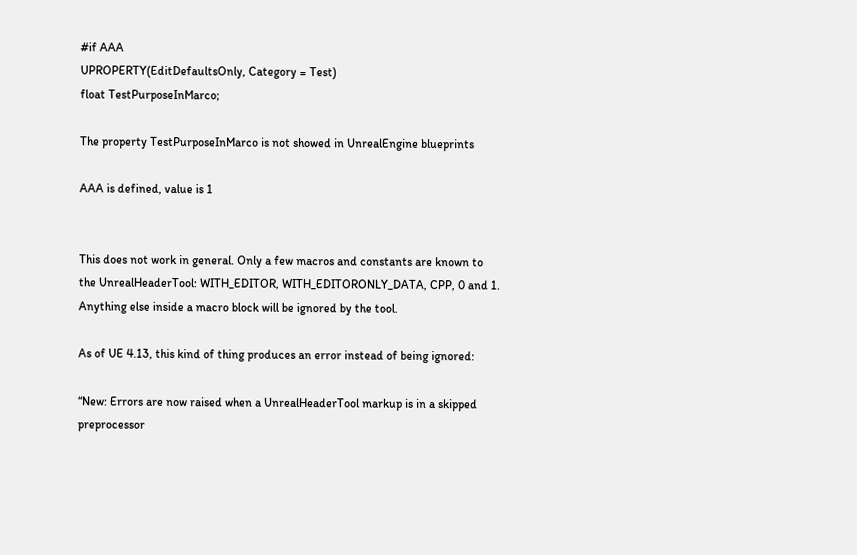#if AAA
UPROPERTY(EditDefaultsOnly, Category = Test)
float TestPurposeInMarco;

The property TestPurposeInMarco is not showed in UnrealEngine blueprints

AAA is defined, value is 1


This does not work in general. Only a few macros and constants are known to the UnrealHeaderTool: WITH_EDITOR, WITH_EDITORONLY_DATA, CPP, 0 and 1. Anything else inside a macro block will be ignored by the tool.

As of UE 4.13, this kind of thing produces an error instead of being ignored:

“New: Errors are now raised when a UnrealHeaderTool markup is in a skipped preprocessor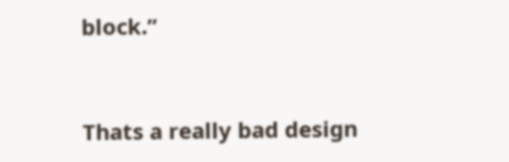block.”


Thats a really bad design